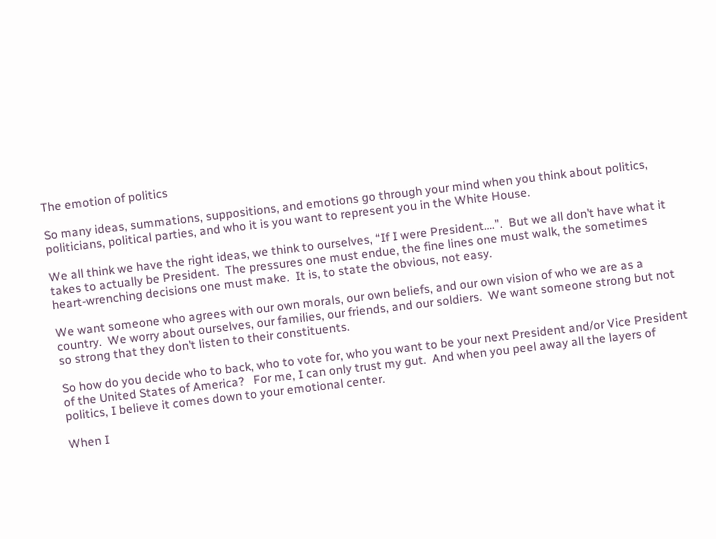The emotion of politics

So many ideas, summations, suppositions, and emotions go through your mind when you think about politics, politicians, political parties, and who it is you want to represent you in the White House.

We all think we have the right ideas, we think to ourselves, “If I were President….”.  But we all don’t have what it takes to actually be President.  The pressures one must endue, the fine lines one must walk, the sometimes heart-wrenching decisions one must make.  It is, to state the obvious, not easy.

We want someone who agrees with our own morals, our own beliefs, and our own vision of who we are as a country.  We worry about ourselves, our families, our friends, and our soldiers.  We want someone strong but not so strong that they don’t listen to their constituents.

So how do you decide who to back, who to vote for, who you want to be your next President and/or Vice President of the United States of America?   For me, I can only trust my gut.  And when you peel away all the layers of politics, I believe it comes down to your emotional center.

When I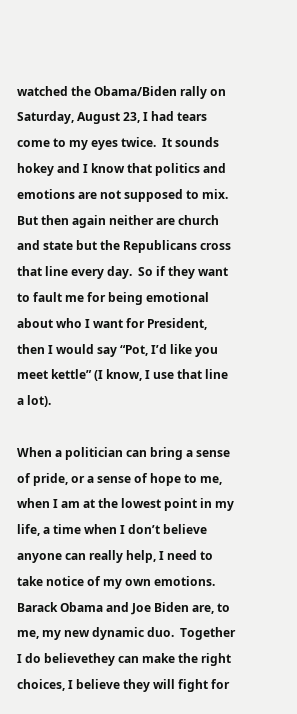watched the Obama/Biden rally on Saturday, August 23, I had tears come to my eyes twice.  It sounds hokey and I know that politics and emotions are not supposed to mix.  But then again neither are church and state but the Republicans cross that line every day.  So if they want to fault me for being emotional about who I want for President, then I would say “Pot, I’d like you meet kettle” (I know, I use that line a lot).

When a politician can bring a sense of pride, or a sense of hope to me, when I am at the lowest point in my life, a time when I don’t believe anyone can really help, I need to take notice of my own emotions.  Barack Obama and Joe Biden are, to me, my new dynamic duo.  Together I do believethey can make the right choices, I believe they will fight for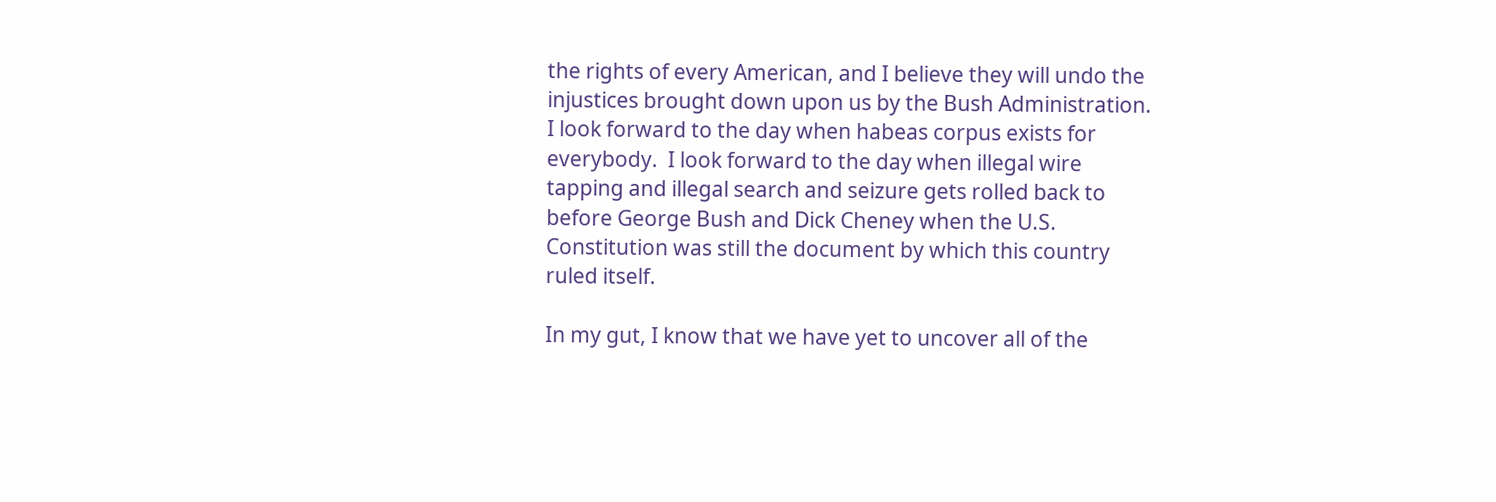the rights of every American, and I believe they will undo the injustices brought down upon us by the Bush Administration.  I look forward to the day when habeas corpus exists for everybody.  I look forward to the day when illegal wire tapping and illegal search and seizure gets rolled back to before George Bush and Dick Cheney when the U.S. Constitution was still the document by which this country ruled itself.

In my gut, I know that we have yet to uncover all of the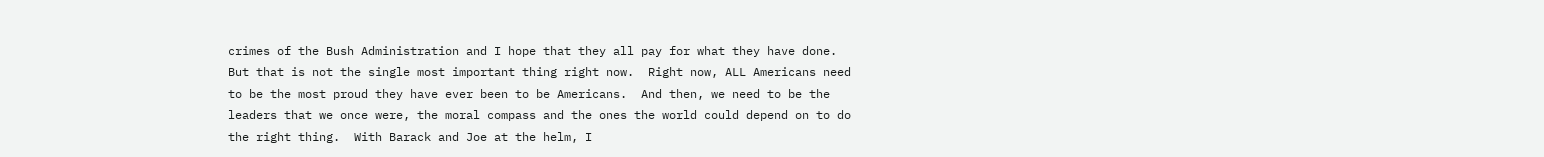crimes of the Bush Administration and I hope that they all pay for what they have done.  But that is not the single most important thing right now.  Right now, ALL Americans need to be the most proud they have ever been to be Americans.  And then, we need to be the leaders that we once were, the moral compass and the ones the world could depend on to do the right thing.  With Barack and Joe at the helm, I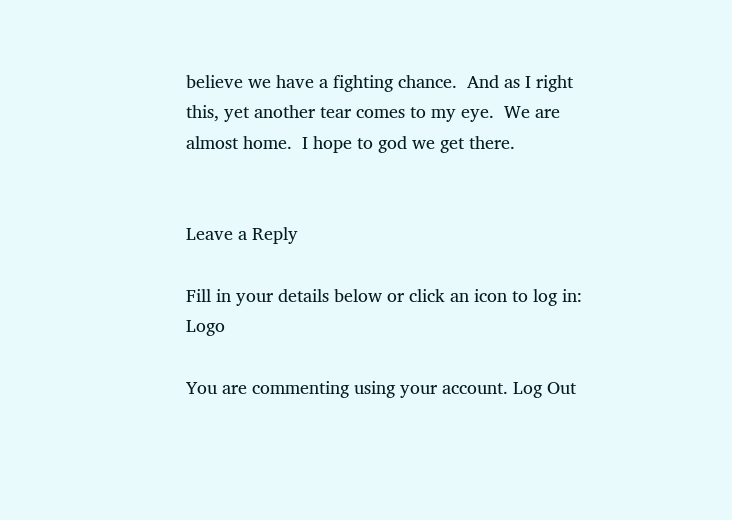believe we have a fighting chance.  And as I right this, yet another tear comes to my eye.  We are almost home.  I hope to god we get there.


Leave a Reply

Fill in your details below or click an icon to log in: Logo

You are commenting using your account. Log Out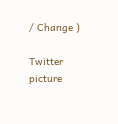/ Change )

Twitter picture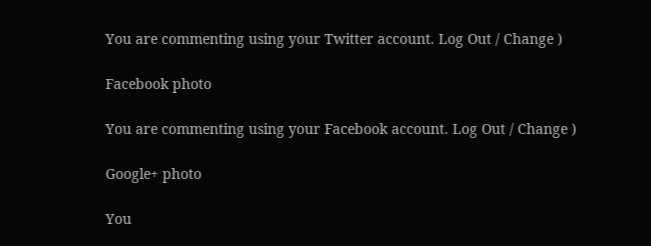You are commenting using your Twitter account. Log Out / Change )

Facebook photo

You are commenting using your Facebook account. Log Out / Change )

Google+ photo

You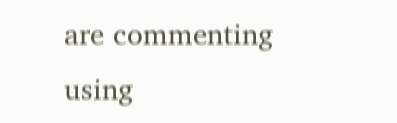are commenting using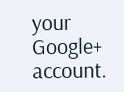your Google+ account.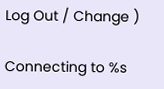Log Out / Change )

Connecting to %s